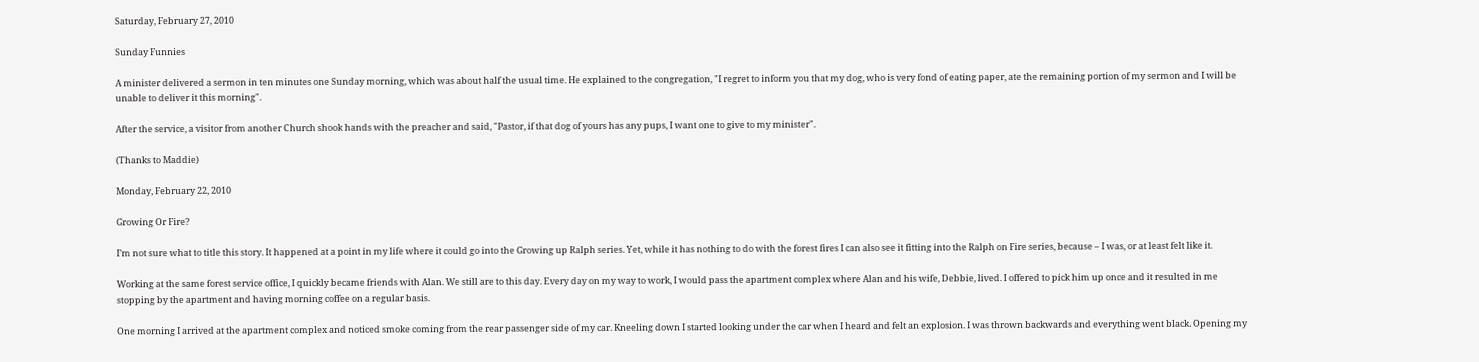Saturday, February 27, 2010

Sunday Funnies

A minister delivered a sermon in ten minutes one Sunday morning, which was about half the usual time. He explained to the congregation, "I regret to inform you that my dog, who is very fond of eating paper, ate the remaining portion of my sermon and I will be unable to deliver it this morning".

After the service, a visitor from another Church shook hands with the preacher and said, "Pastor, if that dog of yours has any pups, I want one to give to my minister".

(Thanks to Maddie)

Monday, February 22, 2010

Growing Or Fire?

I’m not sure what to title this story. It happened at a point in my life where it could go into the Growing up Ralph series. Yet, while it has nothing to do with the forest fires I can also see it fitting into the Ralph on Fire series, because – I was, or at least felt like it.

Working at the same forest service office, I quickly became friends with Alan. We still are to this day. Every day on my way to work, I would pass the apartment complex where Alan and his wife, Debbie, lived. I offered to pick him up once and it resulted in me stopping by the apartment and having morning coffee on a regular basis.

One morning I arrived at the apartment complex and noticed smoke coming from the rear passenger side of my car. Kneeling down I started looking under the car when I heard and felt an explosion. I was thrown backwards and everything went black. Opening my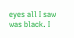eyes all I saw was black. I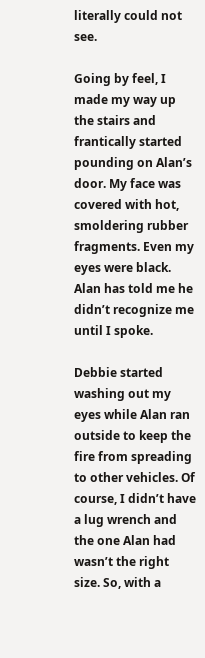literally could not see.

Going by feel, I made my way up the stairs and frantically started pounding on Alan’s door. My face was covered with hot, smoldering rubber fragments. Even my eyes were black. Alan has told me he didn’t recognize me until I spoke.

Debbie started washing out my eyes while Alan ran outside to keep the fire from spreading to other vehicles. Of course, I didn’t have a lug wrench and the one Alan had wasn’t the right size. So, with a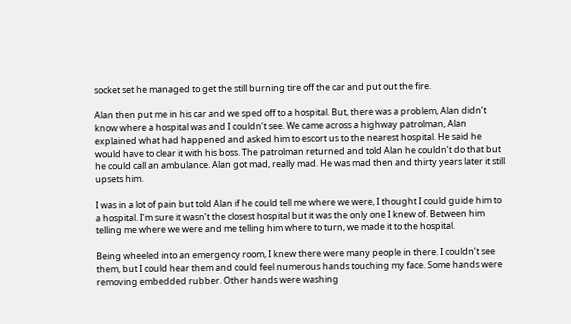socket set he managed to get the still burning tire off the car and put out the fire.

Alan then put me in his car and we sped off to a hospital. But, there was a problem, Alan didn’t know where a hospital was and I couldn’t see. We came across a highway patrolman, Alan explained what had happened and asked him to escort us to the nearest hospital. He said he would have to clear it with his boss. The patrolman returned and told Alan he couldn’t do that but he could call an ambulance. Alan got mad, really mad. He was mad then and thirty years later it still upsets him.

I was in a lot of pain but told Alan if he could tell me where we were, I thought I could guide him to a hospital. I’m sure it wasn’t the closest hospital but it was the only one I knew of. Between him telling me where we were and me telling him where to turn, we made it to the hospital.

Being wheeled into an emergency room, I knew there were many people in there. I couldn’t see them, but I could hear them and could feel numerous hands touching my face. Some hands were removing embedded rubber. Other hands were washing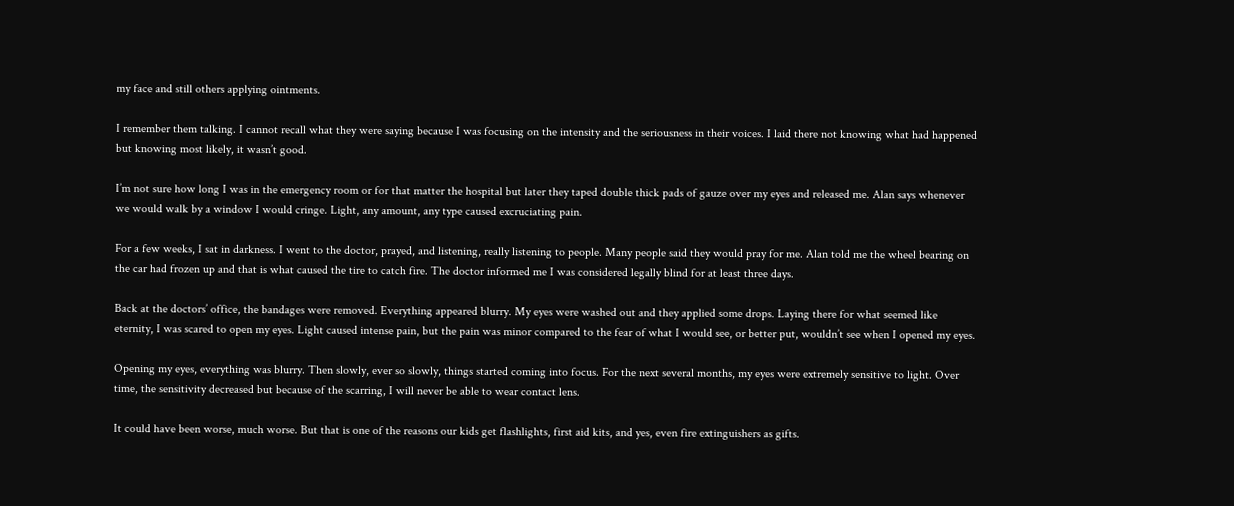my face and still others applying ointments.

I remember them talking. I cannot recall what they were saying because I was focusing on the intensity and the seriousness in their voices. I laid there not knowing what had happened but knowing most likely, it wasn’t good.

I’m not sure how long I was in the emergency room or for that matter the hospital but later they taped double thick pads of gauze over my eyes and released me. Alan says whenever we would walk by a window I would cringe. Light, any amount, any type caused excruciating pain.

For a few weeks, I sat in darkness. I went to the doctor, prayed, and listening, really listening to people. Many people said they would pray for me. Alan told me the wheel bearing on the car had frozen up and that is what caused the tire to catch fire. The doctor informed me I was considered legally blind for at least three days.

Back at the doctors’ office, the bandages were removed. Everything appeared blurry. My eyes were washed out and they applied some drops. Laying there for what seemed like eternity, I was scared to open my eyes. Light caused intense pain, but the pain was minor compared to the fear of what I would see, or better put, wouldn’t see when I opened my eyes.

Opening my eyes, everything was blurry. Then slowly, ever so slowly, things started coming into focus. For the next several months, my eyes were extremely sensitive to light. Over time, the sensitivity decreased but because of the scarring, I will never be able to wear contact lens.

It could have been worse, much worse. But that is one of the reasons our kids get flashlights, first aid kits, and yes, even fire extinguishers as gifts.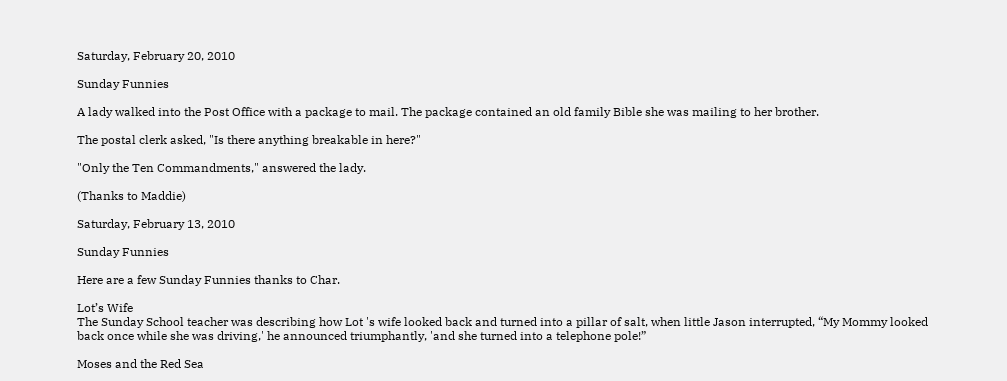Saturday, February 20, 2010

Sunday Funnies

A lady walked into the Post Office with a package to mail. The package contained an old family Bible she was mailing to her brother.

The postal clerk asked, "Is there anything breakable in here?"

"Only the Ten Commandments," answered the lady.

(Thanks to Maddie)

Saturday, February 13, 2010

Sunday Funnies

Here are a few Sunday Funnies thanks to Char.

Lot’s Wife
The Sunday School teacher was describing how Lot 's wife looked back and turned into a pillar of salt, when little Jason interrupted, “My Mommy looked back once while she was driving,' he announced triumphantly, 'and she turned into a telephone pole!”

Moses and the Red Sea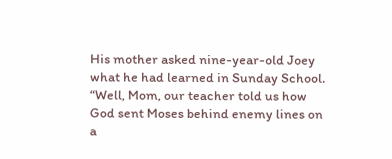His mother asked nine-year-old Joey what he had learned in Sunday School. “Well, Mom, our teacher told us how God sent Moses behind enemy lines on a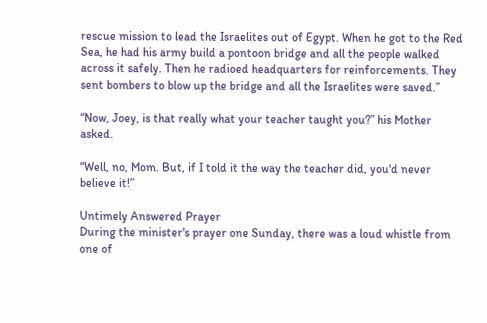rescue mission to lead the Israelites out of Egypt. When he got to the Red Sea, he had his army build a pontoon bridge and all the people walked across it safely. Then he radioed headquarters for reinforcements. They sent bombers to blow up the bridge and all the Israelites were saved.”

“Now, Joey, is that really what your teacher taught you?” his Mother asked.

“Well, no, Mom. But, if I told it the way the teacher did, you'd never believe it!”

Untimely Answered Prayer
During the minister's prayer one Sunday, there was a loud whistle from one of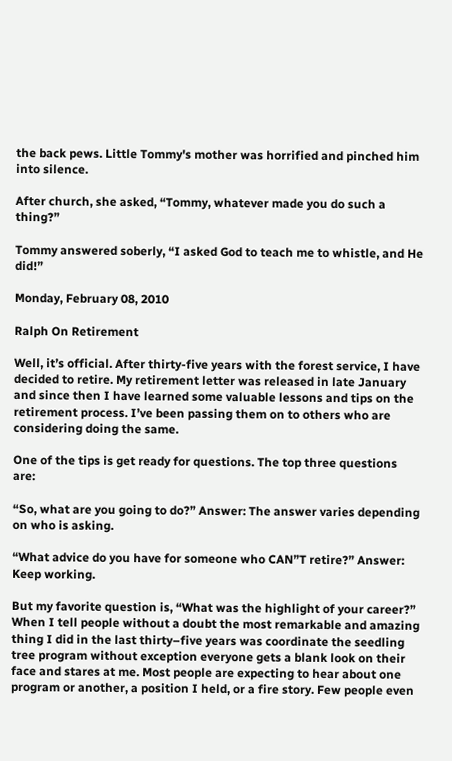the back pews. Little Tommy's mother was horrified and pinched him into silence.

After church, she asked, “Tommy, whatever made you do such a thing?”

Tommy answered soberly, “I asked God to teach me to whistle, and He did!”

Monday, February 08, 2010

Ralph On Retirement

Well, it’s official. After thirty-five years with the forest service, I have decided to retire. My retirement letter was released in late January and since then I have learned some valuable lessons and tips on the retirement process. I’ve been passing them on to others who are considering doing the same.

One of the tips is get ready for questions. The top three questions are:

“So, what are you going to do?” Answer: The answer varies depending on who is asking.

“What advice do you have for someone who CAN”T retire?” Answer: Keep working.

But my favorite question is, “What was the highlight of your career?” When I tell people without a doubt the most remarkable and amazing thing I did in the last thirty–five years was coordinate the seedling tree program without exception everyone gets a blank look on their face and stares at me. Most people are expecting to hear about one program or another, a position I held, or a fire story. Few people even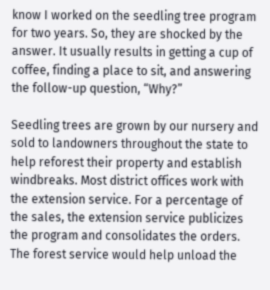know I worked on the seedling tree program for two years. So, they are shocked by the answer. It usually results in getting a cup of coffee, finding a place to sit, and answering the follow-up question, “Why?”

Seedling trees are grown by our nursery and sold to landowners throughout the state to help reforest their property and establish windbreaks. Most district offices work with the extension service. For a percentage of the sales, the extension service publicizes the program and consolidates the orders. The forest service would help unload the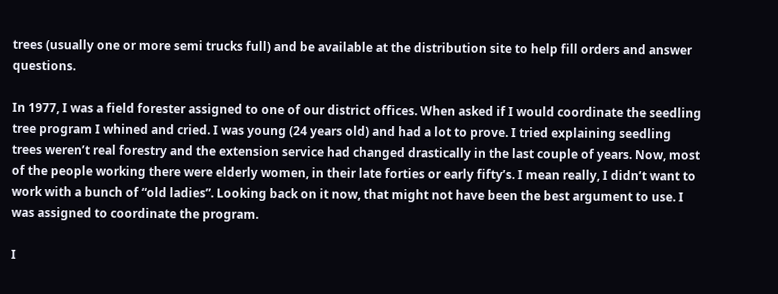trees (usually one or more semi trucks full) and be available at the distribution site to help fill orders and answer questions.

In 1977, I was a field forester assigned to one of our district offices. When asked if I would coordinate the seedling tree program I whined and cried. I was young (24 years old) and had a lot to prove. I tried explaining seedling trees weren’t real forestry and the extension service had changed drastically in the last couple of years. Now, most of the people working there were elderly women, in their late forties or early fifty’s. I mean really, I didn’t want to work with a bunch of “old ladies”. Looking back on it now, that might not have been the best argument to use. I was assigned to coordinate the program.

I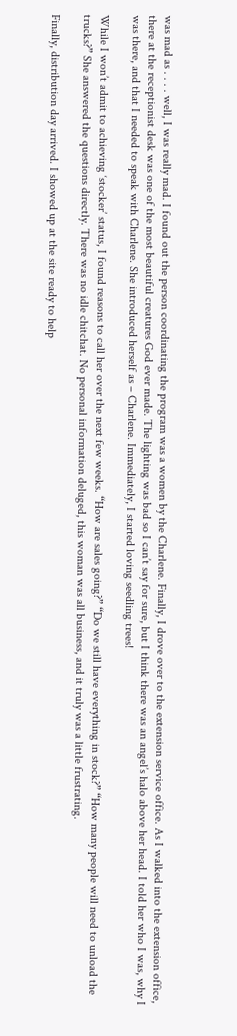was mad as . . . . well, I was really mad. I found out the person coordinating the program was a women by the Charlene. Finally, I drove over to the extension service office. As I walked into the extension office, there at the receptionist desk was one of the most beautiful creatures God ever made. The lighting was bad so I can’t say for sure, but I think there was an angel’s halo above her head. I told her who I was, why I was there, and that I needed to speak with Charlene. She introduced herself as – Charlene. Immediately, I started loving seedling trees!

While I won’t admit to achieving ‘stocker’ status, I found reasons to call her over the next few weeks. “How are sales going?” “Do we still have everything in stock?” “How many people will need to unload the trucks?” She answered the questions directly. There was no idle chitchat. No personal information deluged, this woman was all business, and it truly was a little frustrating.

Finally, distribution day arrived. I showed up at the site ready to help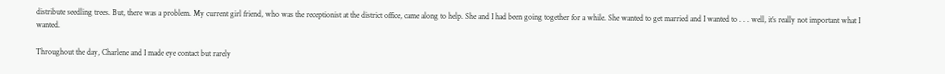distribute seedling trees. But, there was a problem. My current girl friend, who was the receptionist at the district office, came along to help. She and I had been going together for a while. She wanted to get married and I wanted to . . . well, it’s really not important what I wanted.

Throughout the day, Charlene and I made eye contact but rarely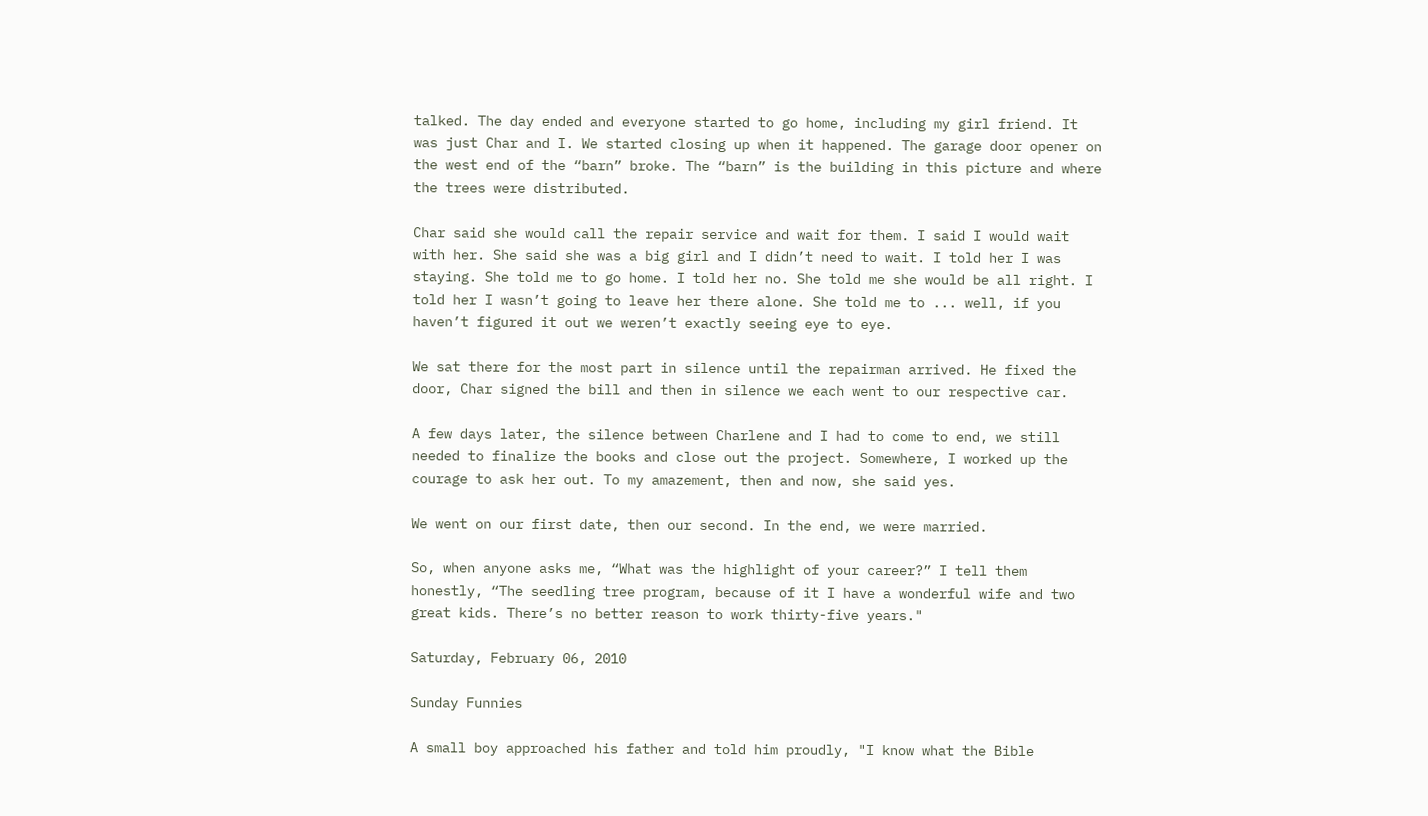talked. The day ended and everyone started to go home, including my girl friend. It was just Char and I. We started closing up when it happened. The garage door opener on the west end of the “barn” broke. The “barn” is the building in this picture and where the trees were distributed.

Char said she would call the repair service and wait for them. I said I would wait with her. She said she was a big girl and I didn’t need to wait. I told her I was staying. She told me to go home. I told her no. She told me she would be all right. I told her I wasn’t going to leave her there alone. She told me to ... well, if you haven’t figured it out we weren’t exactly seeing eye to eye.

We sat there for the most part in silence until the repairman arrived. He fixed the door, Char signed the bill and then in silence we each went to our respective car.

A few days later, the silence between Charlene and I had to come to end, we still needed to finalize the books and close out the project. Somewhere, I worked up the courage to ask her out. To my amazement, then and now, she said yes.

We went on our first date, then our second. In the end, we were married.

So, when anyone asks me, “What was the highlight of your career?” I tell them honestly, “The seedling tree program, because of it I have a wonderful wife and two great kids. There’s no better reason to work thirty-five years."

Saturday, February 06, 2010

Sunday Funnies

A small boy approached his father and told him proudly, "I know what the Bible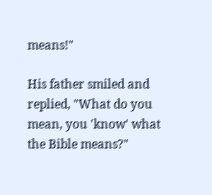means!"

His father smiled and replied, "What do you mean, you 'know' what the Bible means?"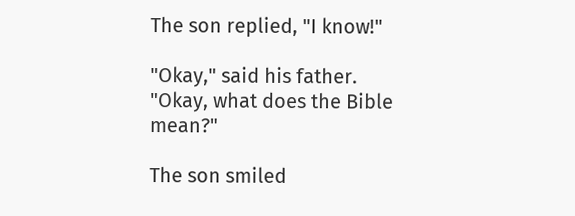The son replied, "I know!"

"Okay," said his father. "Okay, what does the Bible mean?"

The son smiled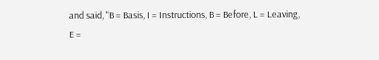and said, "B = Basis, I = Instructions, B = Before, L = Leaving, E =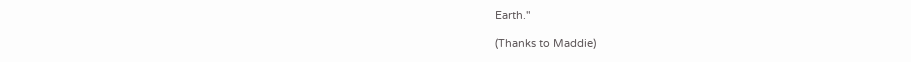Earth."

(Thanks to Maddie)